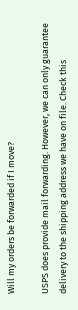Will my orders be forwarded if I move?

USPS does provide mail forwarding. However, we can only guarantee delivery to the shipping address we have on file. Check this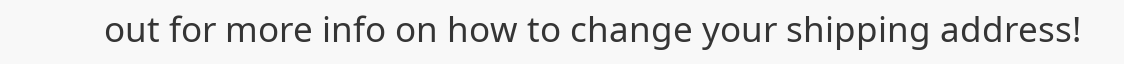out for more info on how to change your shipping address!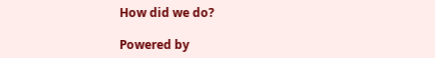How did we do?

Powered by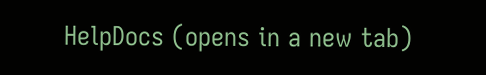HelpDocs (opens in a new tab)